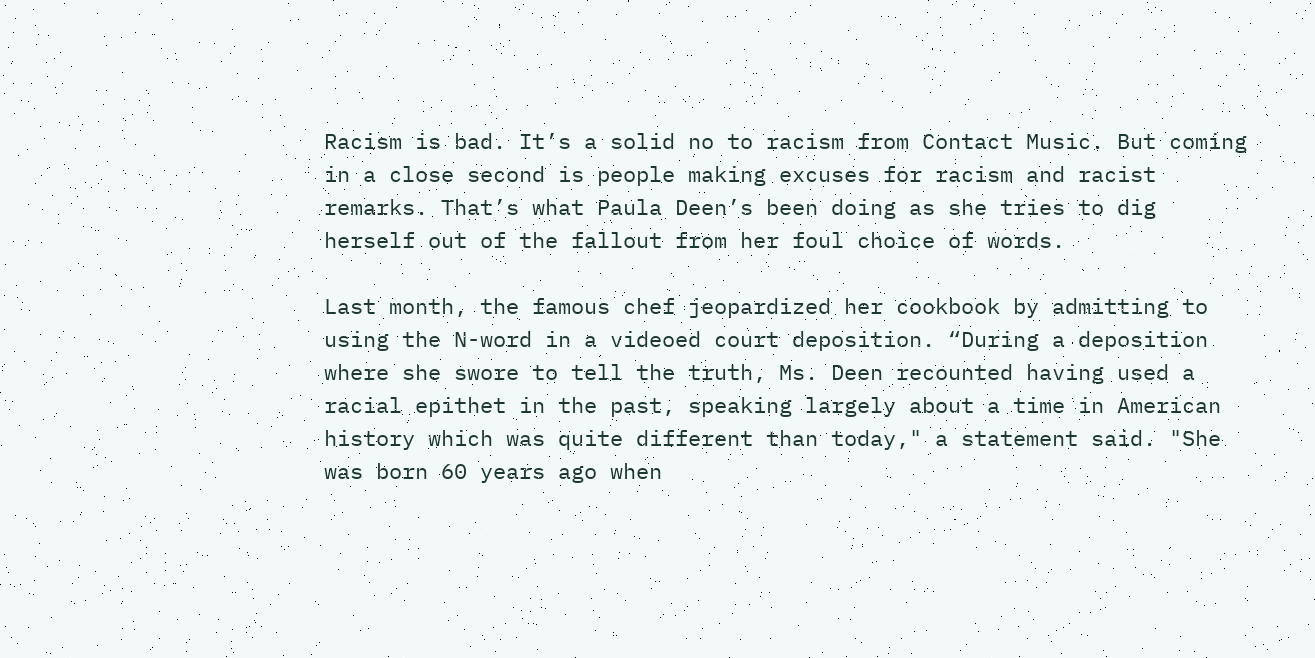Racism is bad. It’s a solid no to racism from Contact Music. But coming in a close second is people making excuses for racism and racist remarks. That’s what Paula Deen’s been doing as she tries to dig herself out of the fallout from her foul choice of words.

Last month, the famous chef jeopardized her cookbook by admitting to using the N-word in a videoed court deposition. “During a deposition where she swore to tell the truth, Ms. Deen recounted having used a racial epithet in the past, speaking largely about a time in American history which was quite different than today," a statement said. "She was born 60 years ago when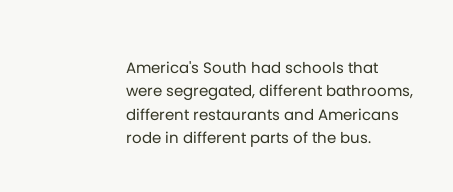America's South had schools that were segregated, different bathrooms, different restaurants and Americans rode in different parts of the bus.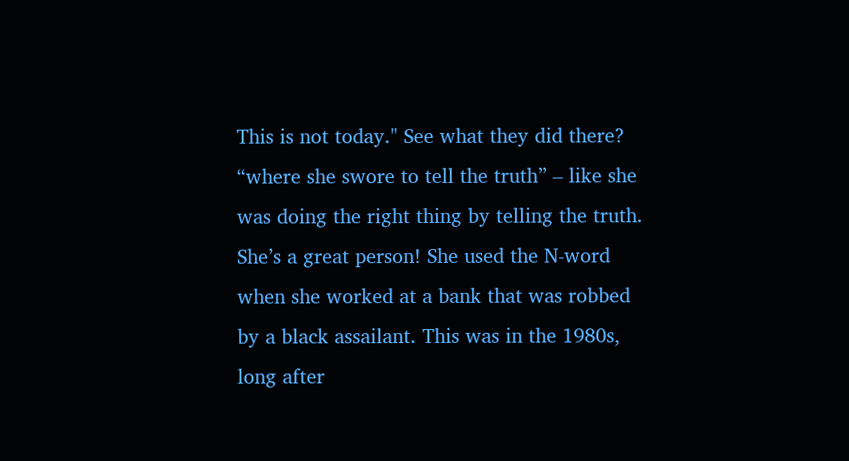This is not today." See what they did there? “where she swore to tell the truth” – like she was doing the right thing by telling the truth. She’s a great person! She used the N-word when she worked at a bank that was robbed by a black assailant. This was in the 1980s, long after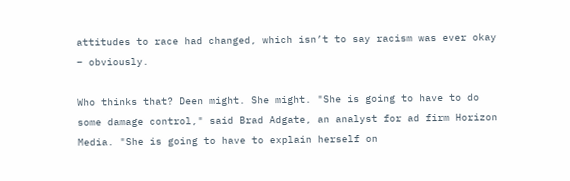attitudes to race had changed, which isn’t to say racism was ever okay – obviously.

Who thinks that? Deen might. She might. "She is going to have to do some damage control," said Brad Adgate, an analyst for ad firm Horizon Media. "She is going to have to explain herself on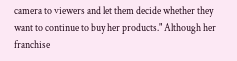camera to viewers and let them decide whether they want to continue to buy her products." Although her franchise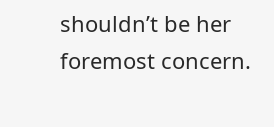shouldn’t be her foremost concern.